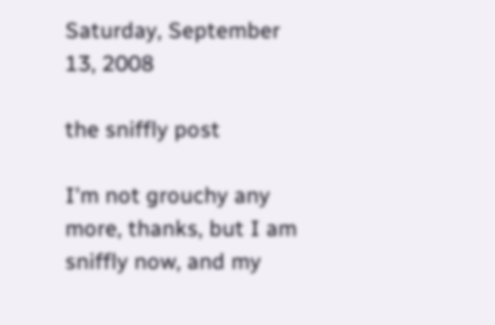Saturday, September 13, 2008

the sniffly post

I'm not grouchy any more, thanks, but I am sniffly now, and my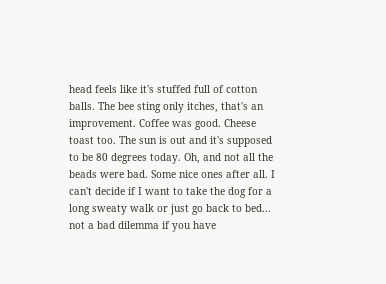head feels like it's stuffed full of cotton balls. The bee sting only itches, that's an improvement. Coffee was good. Cheese toast too. The sun is out and it's supposed to be 80 degrees today. Oh, and not all the beads were bad. Some nice ones after all. I can't decide if I want to take the dog for a long sweaty walk or just go back to bed... not a bad dilemma if you have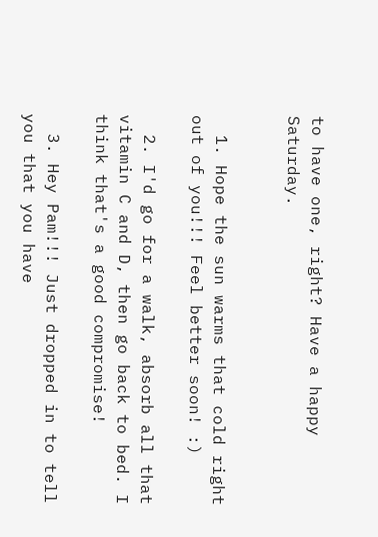to have one, right? Have a happy Saturday.


  1. Hope the sun warms that cold right out of you!!! Feel better soon! :)

  2. I'd go for a walk, absorb all that vitamin C and D, then go back to bed. I think that's a good compromise!

  3. Hey Pam!!! Just dropped in to tell you that you have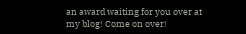an award waiting for you over at my blog! Come on over!